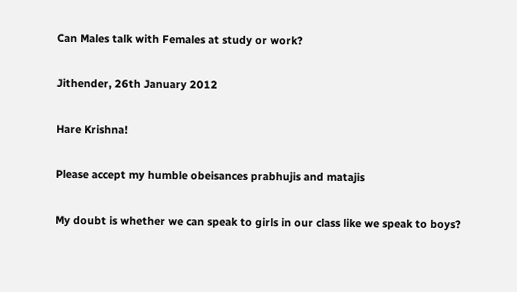Can Males talk with Females at study or work?

Jithender, 26th January 2012

Hare Krishna!

Please accept my humble obeisances prabhujis and matajis

My doubt is whether we can speak to girls in our class like we speak to boys?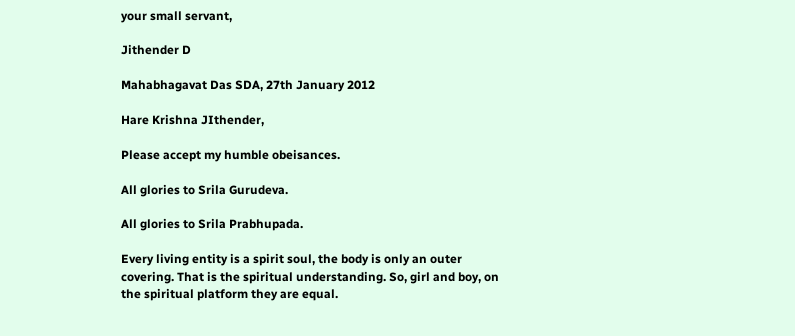your small servant,

Jithender D

Mahabhagavat Das SDA, 27th January 2012

Hare Krishna JIthender,

Please accept my humble obeisances.

All glories to Srila Gurudeva.

All glories to Srila Prabhupada.

Every living entity is a spirit soul, the body is only an outer covering. That is the spiritual understanding. So, girl and boy, on the spiritual platform they are equal.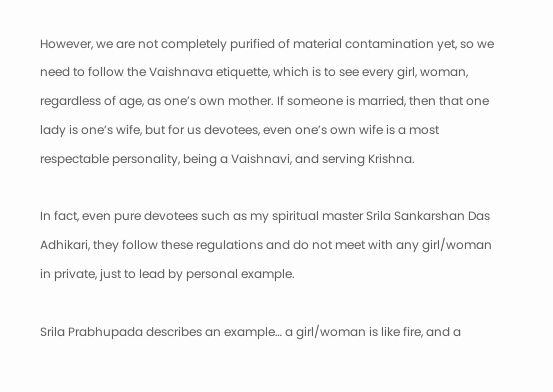However, we are not completely purified of material contamination yet, so we need to follow the Vaishnava etiquette, which is to see every girl, woman, regardless of age, as one’s own mother. If someone is married, then that one lady is one’s wife, but for us devotees, even one’s own wife is a most respectable personality, being a Vaishnavi, and serving Krishna.

In fact, even pure devotees such as my spiritual master Srila Sankarshan Das Adhikari, they follow these regulations and do not meet with any girl/woman in private, just to lead by personal example.

Srila Prabhupada describes an example… a girl/woman is like fire, and a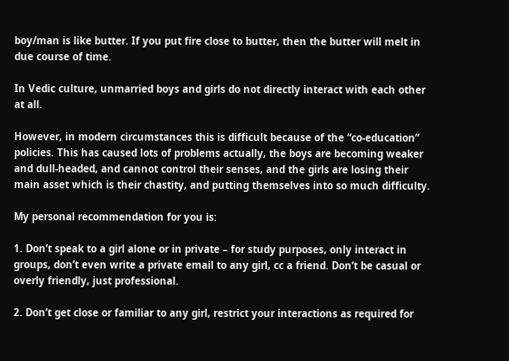boy/man is like butter. If you put fire close to butter, then the butter will melt in due course of time.

In Vedic culture, unmarried boys and girls do not directly interact with each other at all.

However, in modern circumstances this is difficult because of the “co-education” policies. This has caused lots of problems actually, the boys are becoming weaker and dull-headed, and cannot control their senses, and the girls are losing their main asset which is their chastity, and putting themselves into so much difficulty.

My personal recommendation for you is:

1. Don’t speak to a girl alone or in private – for study purposes, only interact in groups, don’t even write a private email to any girl, cc a friend. Don’t be casual or overly friendly, just professional.

2. Don’t get close or familiar to any girl, restrict your interactions as required for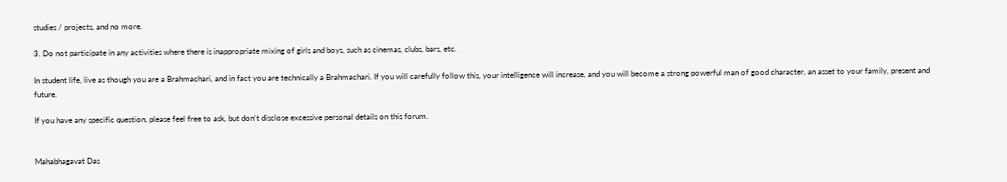studies / projects, and no more.

3. Do not participate in any activities where there is inappropriate mixing of girls and boys, such as cinemas, clubs, bars, etc.

In student life, live as though you are a Brahmachari, and in fact you are technically a Brahmachari. If you will carefully follow this, your intelligence will increase, and you will become a strong powerful man of good character, an asset to your family, present and future.

If you have any specific question, please feel free to ask, but don’t disclose excessive personal details on this forum.


Mahabhagavat Das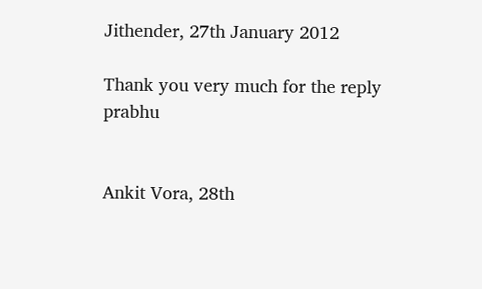Jithender, 27th January 2012

Thank you very much for the reply prabhu


Ankit Vora, 28th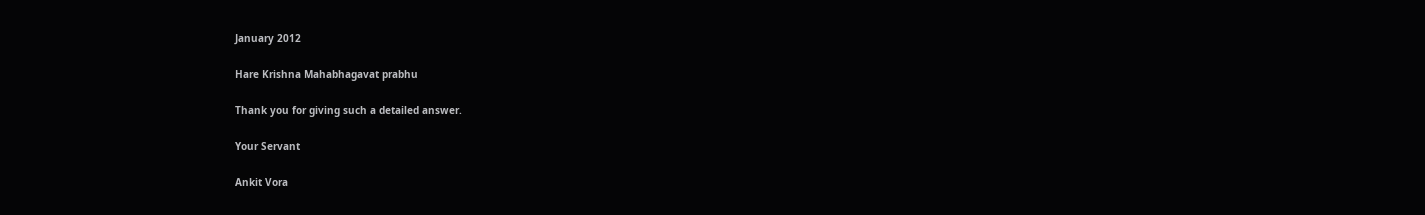January 2012

Hare Krishna Mahabhagavat prabhu

Thank you for giving such a detailed answer.

Your Servant

Ankit Vora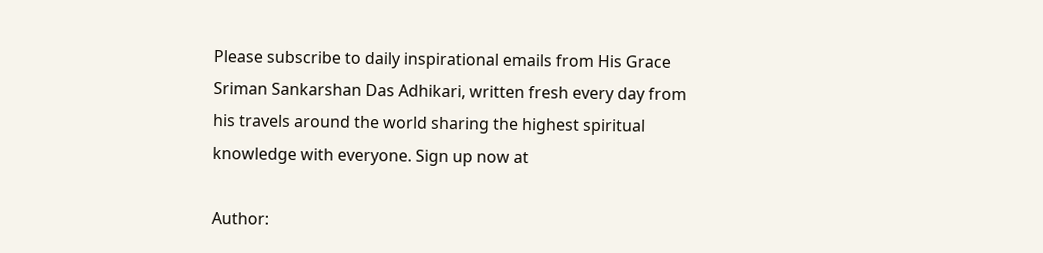Please subscribe to daily inspirational emails from His Grace Sriman Sankarshan Das Adhikari, written fresh every day from his travels around the world sharing the highest spiritual knowledge with everyone. Sign up now at

Author: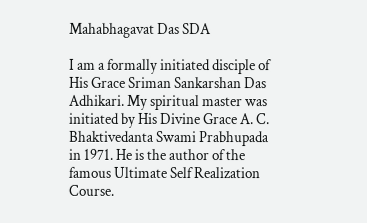Mahabhagavat Das SDA

I am a formally initiated disciple of His Grace Sriman Sankarshan Das Adhikari. My spiritual master was initiated by His Divine Grace A. C. Bhaktivedanta Swami Prabhupada in 1971. He is the author of the famous Ultimate Self Realization Course.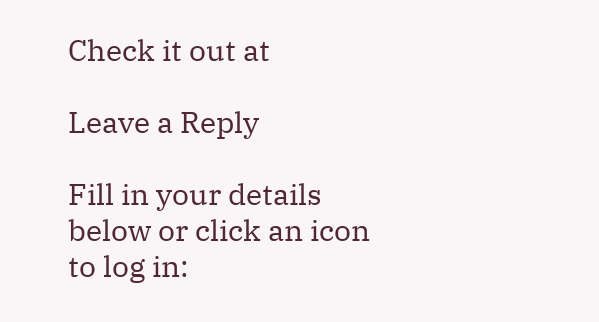Check it out at

Leave a Reply

Fill in your details below or click an icon to log in: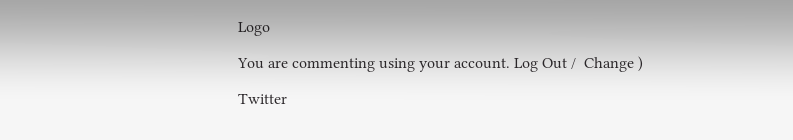Logo

You are commenting using your account. Log Out /  Change )

Twitter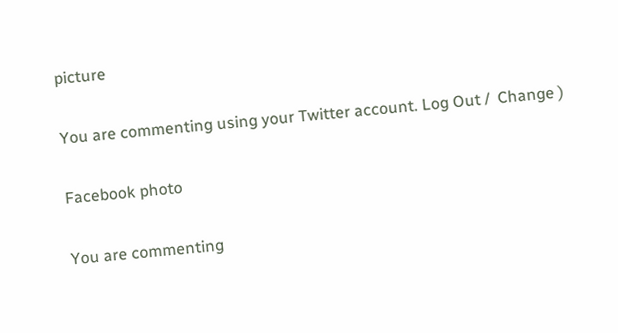picture

You are commenting using your Twitter account. Log Out /  Change )

Facebook photo

You are commenting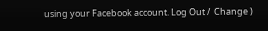using your Facebook account. Log Out /  Change )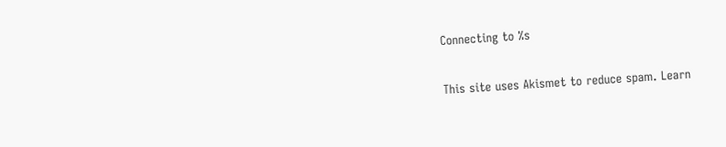Connecting to %s

This site uses Akismet to reduce spam. Learn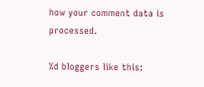how your comment data is processed.

%d bloggers like this: